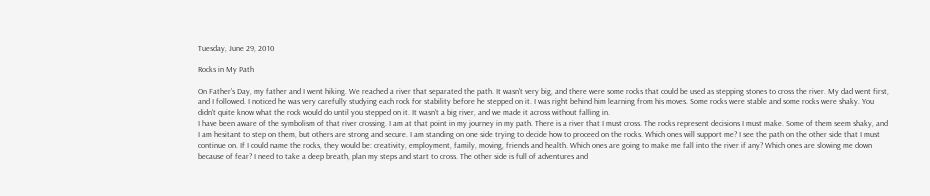Tuesday, June 29, 2010

Rocks in My Path

On Father's Day, my father and I went hiking. We reached a river that separated the path. It wasn't very big, and there were some rocks that could be used as stepping stones to cross the river. My dad went first, and I followed. I noticed he was very carefully studying each rock for stability before he stepped on it. I was right behind him learning from his moves. Some rocks were stable and some rocks were shaky. You didn't quite know what the rock would do until you stepped on it. It wasn't a big river, and we made it across without falling in.
I have been aware of the symbolism of that river crossing. I am at that point in my journey in my path. There is a river that I must cross. The rocks represent decisions I must make. Some of them seem shaky, and I am hesitant to step on them, but others are strong and secure. I am standing on one side trying to decide how to proceed on the rocks. Which ones will support me? I see the path on the other side that I must continue on. If I could name the rocks, they would be: creativity, employment, family, moving, friends and health. Which ones are going to make me fall into the river if any? Which ones are slowing me down because of fear? I need to take a deep breath, plan my steps and start to cross. The other side is full of adventures and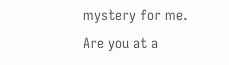mystery for me.
Are you at a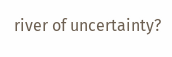river of uncertainty?